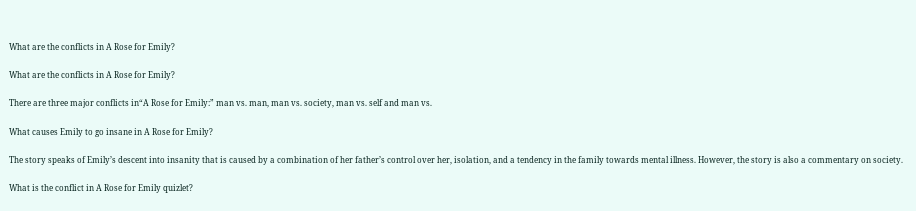What are the conflicts in A Rose for Emily?

What are the conflicts in A Rose for Emily?

There are three major conflicts in“A Rose for Emily:” man vs. man, man vs. society, man vs. self and man vs.

What causes Emily to go insane in A Rose for Emily?

The story speaks of Emily’s descent into insanity that is caused by a combination of her father’s control over her, isolation, and a tendency in the family towards mental illness. However, the story is also a commentary on society.

What is the conflict in A Rose for Emily quizlet?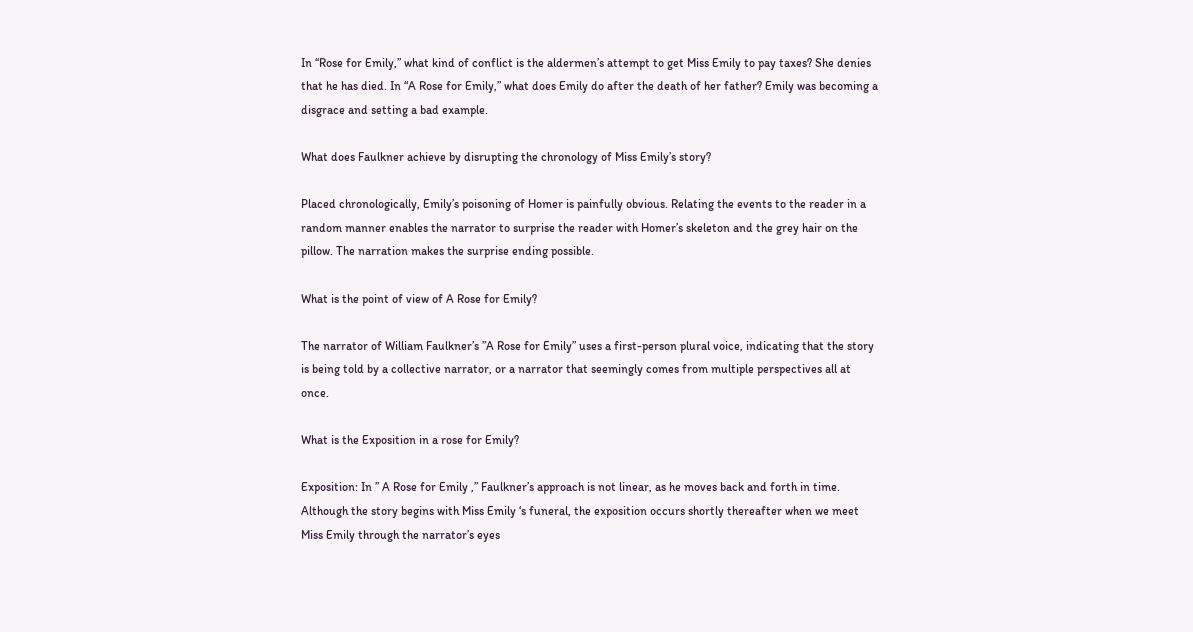In “Rose for Emily,” what kind of conflict is the aldermen’s attempt to get Miss Emily to pay taxes? She denies that he has died. In “A Rose for Emily,” what does Emily do after the death of her father? Emily was becoming a disgrace and setting a bad example.

What does Faulkner achieve by disrupting the chronology of Miss Emily’s story?

Placed chronologically, Emily’s poisoning of Homer is painfully obvious. Relating the events to the reader in a random manner enables the narrator to surprise the reader with Homer’s skeleton and the grey hair on the pillow. The narration makes the surprise ending possible.

What is the point of view of A Rose for Emily?

The narrator of William Faulkner’s ”A Rose for Emily” uses a first-person plural voice, indicating that the story is being told by a collective narrator, or a narrator that seemingly comes from multiple perspectives all at once.

What is the Exposition in a rose for Emily?

Exposition: In ” A Rose for Emily ,” Faulkner’s approach is not linear, as he moves back and forth in time. Although the story begins with Miss Emily ‘s funeral, the exposition occurs shortly thereafter when we meet Miss Emily through the narrator’s eyes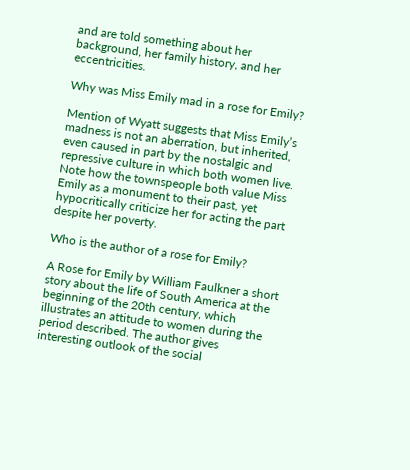and are told something about her background, her family history, and her eccentricities.

Why was Miss Emily mad in a rose for Emily?

Mention of Wyatt suggests that Miss Emily’s madness is not an aberration, but inherited, even caused in part by the nostalgic and repressive culture in which both women live. Note how the townspeople both value Miss Emily as a monument to their past, yet hypocritically criticize her for acting the part despite her poverty.

Who is the author of a rose for Emily?

A Rose for Emily by William Faulkner a short story about the life of South America at the beginning of the 20th century, which illustrates an attitude to women during the period described. The author gives interesting outlook of the social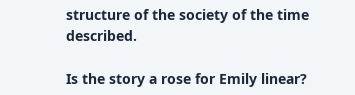structure of the society of the time described.

Is the story a rose for Emily linear?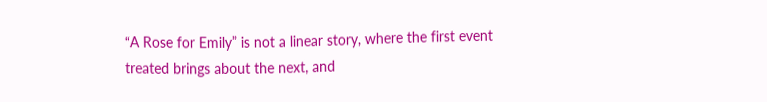“A Rose for Emily” is not a linear story, where the first event treated brings about the next, and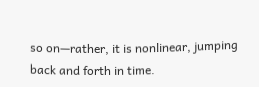so on—rather, it is nonlinear, jumping back and forth in time.